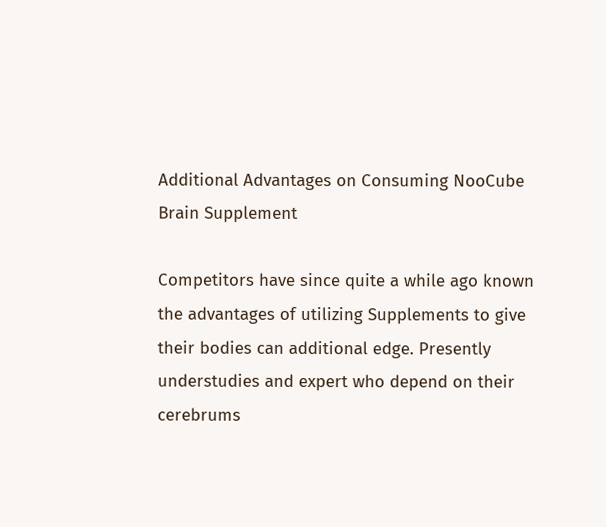Additional Advantages on Consuming NooCube Brain Supplement

Competitors have since quite a while ago known the advantages of utilizing Supplements to give their bodies can additional edge. Presently understudies and expert who depend on their cerebrums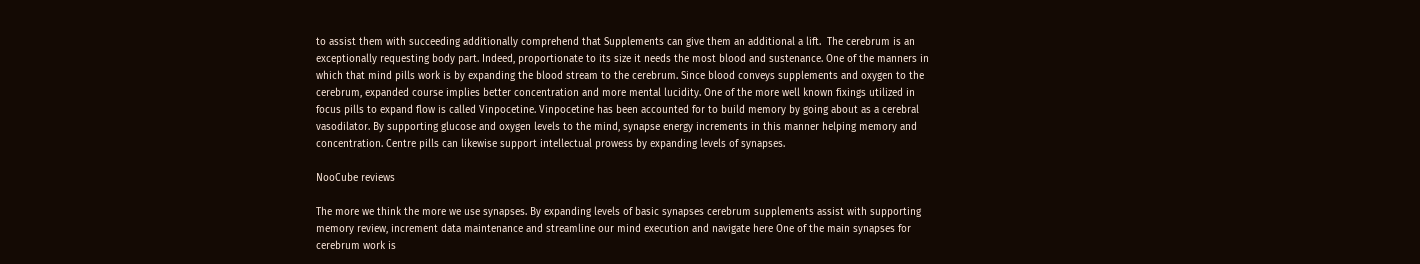to assist them with succeeding additionally comprehend that Supplements can give them an additional a lift.  The cerebrum is an exceptionally requesting body part. Indeed, proportionate to its size it needs the most blood and sustenance. One of the manners in which that mind pills work is by expanding the blood stream to the cerebrum. Since blood conveys supplements and oxygen to the cerebrum, expanded course implies better concentration and more mental lucidity. One of the more well known fixings utilized in focus pills to expand flow is called Vinpocetine. Vinpocetine has been accounted for to build memory by going about as a cerebral vasodilator. By supporting glucose and oxygen levels to the mind, synapse energy increments in this manner helping memory and concentration. Centre pills can likewise support intellectual prowess by expanding levels of synapses.

NooCube reviews

The more we think the more we use synapses. By expanding levels of basic synapses cerebrum supplements assist with supporting memory review, increment data maintenance and streamline our mind execution and navigate here One of the main synapses for cerebrum work is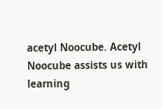acetyl Noocube. Acetyl Noocube assists us with learning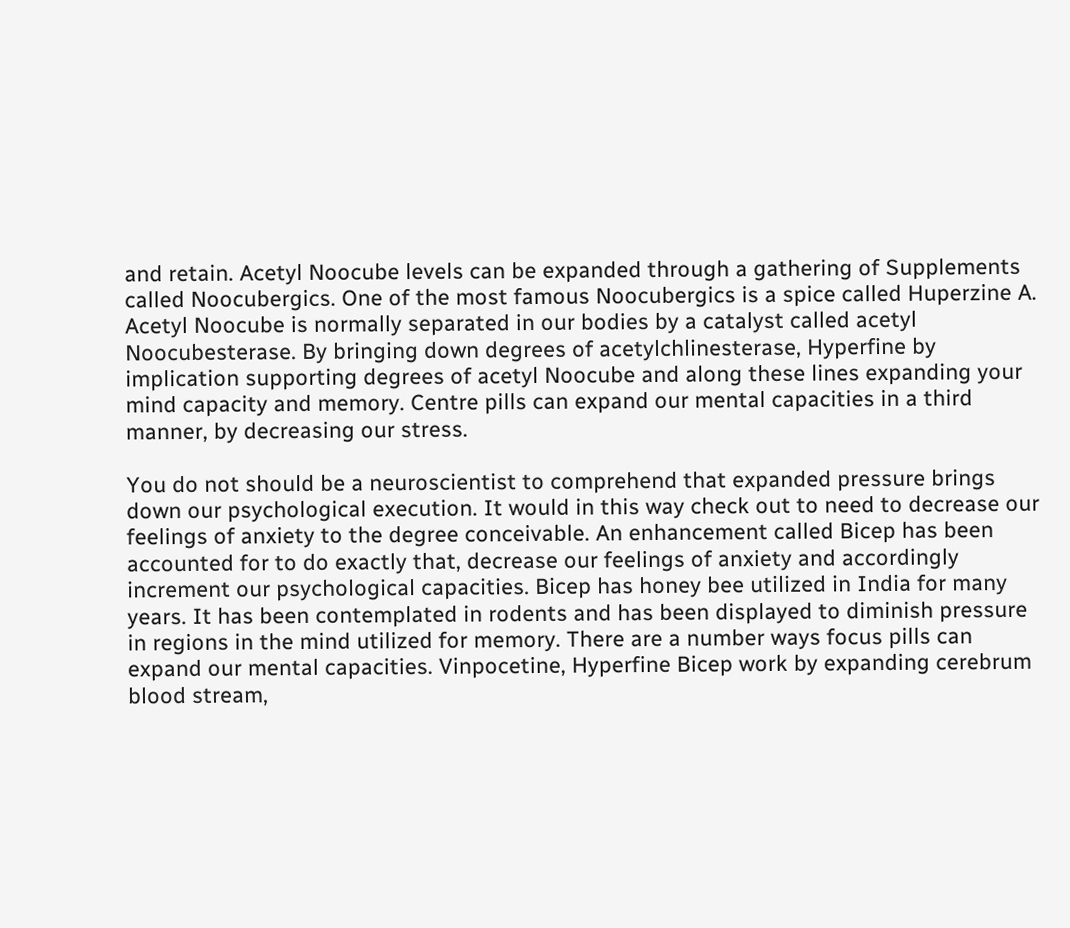and retain. Acetyl Noocube levels can be expanded through a gathering of Supplements called Noocubergics. One of the most famous Noocubergics is a spice called Huperzine A. Acetyl Noocube is normally separated in our bodies by a catalyst called acetyl Noocubesterase. By bringing down degrees of acetylchlinesterase, Hyperfine by implication supporting degrees of acetyl Noocube and along these lines expanding your mind capacity and memory. Centre pills can expand our mental capacities in a third manner, by decreasing our stress.

You do not should be a neuroscientist to comprehend that expanded pressure brings down our psychological execution. It would in this way check out to need to decrease our feelings of anxiety to the degree conceivable. An enhancement called Bicep has been accounted for to do exactly that, decrease our feelings of anxiety and accordingly increment our psychological capacities. Bicep has honey bee utilized in India for many years. It has been contemplated in rodents and has been displayed to diminish pressure in regions in the mind utilized for memory. There are a number ways focus pills can expand our mental capacities. Vinpocetine, Hyperfine Bicep work by expanding cerebrum blood stream,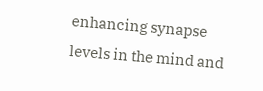enhancing synapse levels in the mind and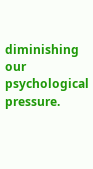diminishing our psychological pressure.